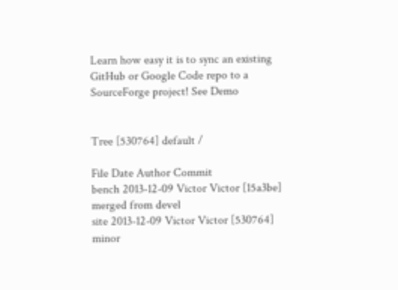Learn how easy it is to sync an existing GitHub or Google Code repo to a SourceForge project! See Demo


Tree [530764] default /

File Date Author Commit
bench 2013-12-09 Victor Victor [15a3be] merged from devel
site 2013-12-09 Victor Victor [530764] minor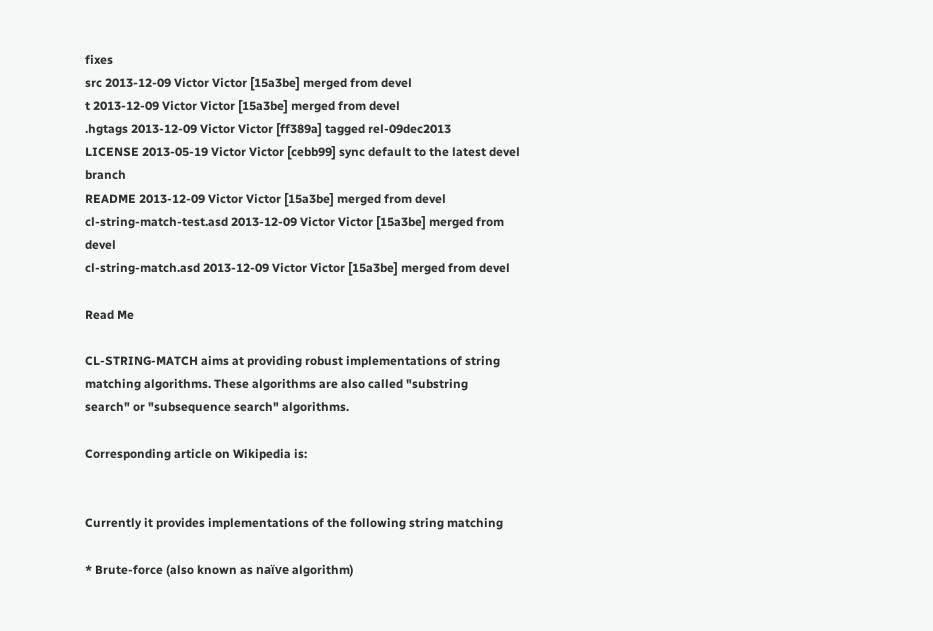fixes
src 2013-12-09 Victor Victor [15a3be] merged from devel
t 2013-12-09 Victor Victor [15a3be] merged from devel
.hgtags 2013-12-09 Victor Victor [ff389a] tagged rel-09dec2013
LICENSE 2013-05-19 Victor Victor [cebb99] sync default to the latest devel branch
README 2013-12-09 Victor Victor [15a3be] merged from devel
cl-string-match-test.asd 2013-12-09 Victor Victor [15a3be] merged from devel
cl-string-match.asd 2013-12-09 Victor Victor [15a3be] merged from devel

Read Me

CL-STRING-MATCH aims at providing robust implementations of string
matching algorithms. These algorithms are also called "substring
search" or "subsequence search" algorithms.

Corresponding article on Wikipedia is:


Currently it provides implementations of the following string matching

* Brute-force (also known as naïve algorithm)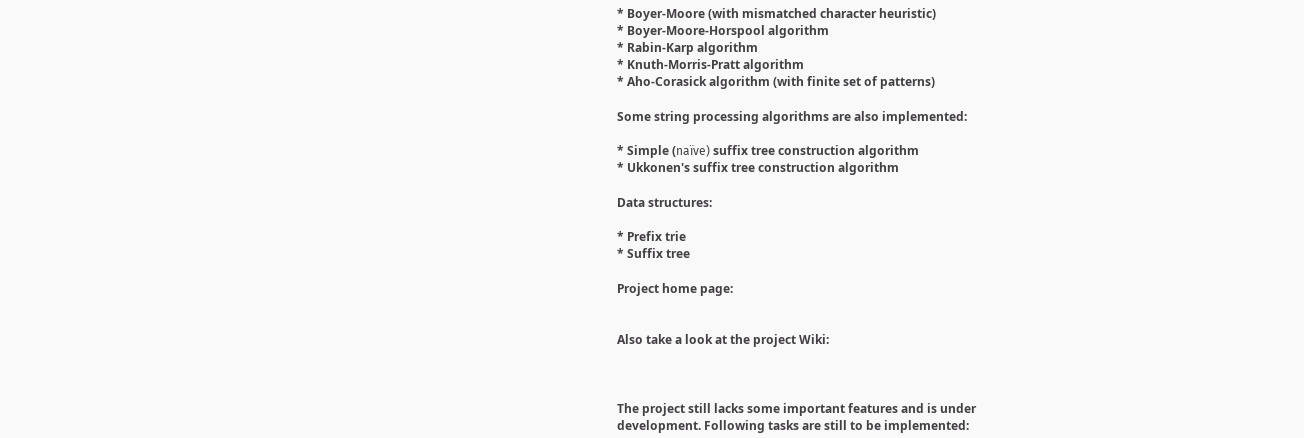* Boyer-Moore (with mismatched character heuristic)
* Boyer-Moore-Horspool algorithm
* Rabin-Karp algorithm
* Knuth-Morris-Pratt algorithm
* Aho-Corasick algorithm (with finite set of patterns)

Some string processing algorithms are also implemented:

* Simple (naїve) suffix tree construction algorithm
* Ukkonen's suffix tree construction algorithm

Data structures:

* Prefix trie
* Suffix tree

Project home page:


Also take a look at the project Wiki:



The project still lacks some important features and is under
development. Following tasks are still to be implemented: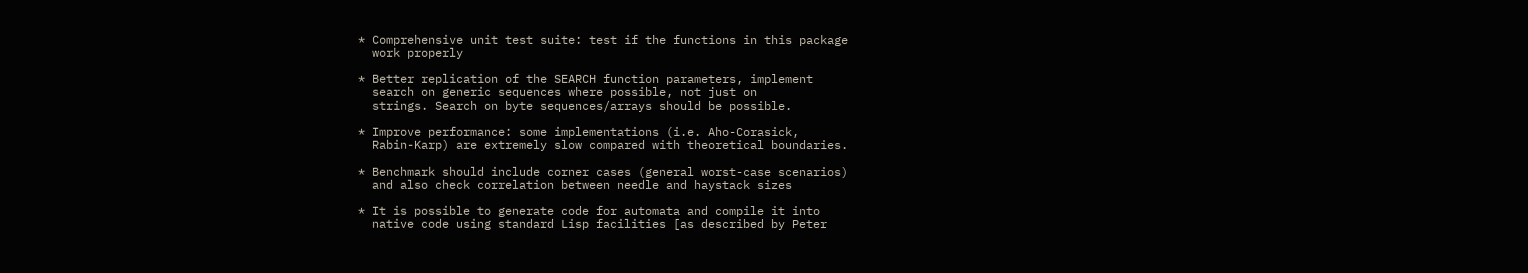* Comprehensive unit test suite: test if the functions in this package
  work properly

* Better replication of the SEARCH function parameters, implement
  search on generic sequences where possible, not just on
  strings. Search on byte sequences/arrays should be possible.

* Improve performance: some implementations (i.e. Aho-Corasick,
  Rabin-Karp) are extremely slow compared with theoretical boundaries.

* Benchmark should include corner cases (general worst-case scenarios)
  and also check correlation between needle and haystack sizes

* It is possible to generate code for automata and compile it into
  native code using standard Lisp facilities [as described by Peter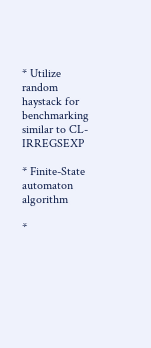* Utilize random haystack for benchmarking similar to CL-IRREGSEXP

* Finite-State automaton algorithm

*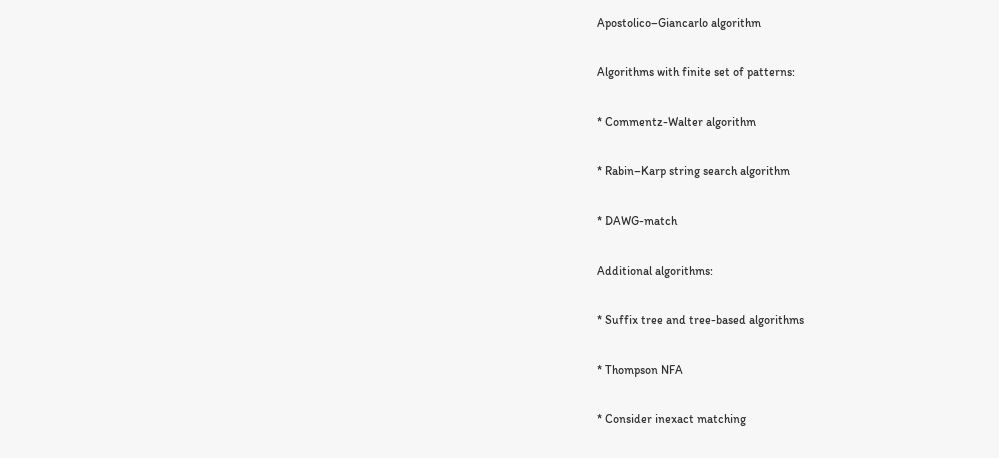Apostolico–Giancarlo algorithm

Algorithms with finite set of patterns:

* Commentz-Walter algorithm

* Rabin–Karp string search algorithm

* DAWG-match

Additional algorithms:

* Suffix tree and tree-based algorithms

* Thompson NFA

* Consider inexact matching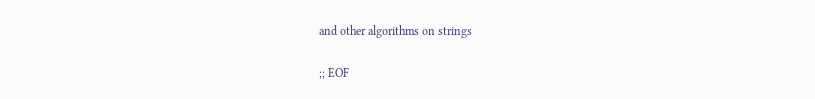and other algorithms on strings

;; EOF